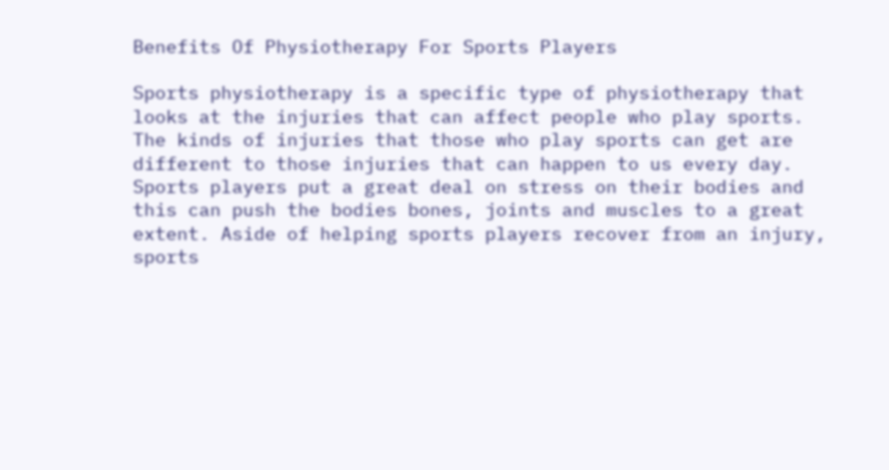Benefits Of Physiotherapy For Sports Players

Sports physiotherapy is a specific type of physiotherapy that looks at the injuries that can affect people who play sports. The kinds of injuries that those who play sports can get are different to those injuries that can happen to us every day. Sports players put a great deal on stress on their bodies and this can push the bodies bones, joints and muscles to a great extent. Aside of helping sports players recover from an injury, sports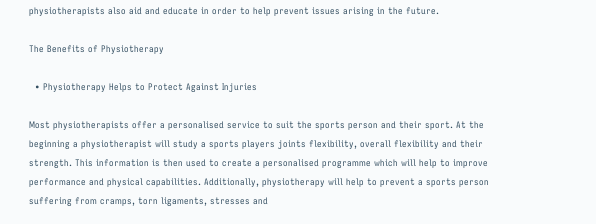physiotherapists also aid and educate in order to help prevent issues arising in the future.

The Benefits of Physiotherapy

  • Physiotherapy Helps to Protect Against Injuries

Most physiotherapists offer a personalised service to suit the sports person and their sport. At the beginning a physiotherapist will study a sports players joints flexibility, overall flexibility and their strength. This information is then used to create a personalised programme which will help to improve performance and physical capabilities. Additionally, physiotherapy will help to prevent a sports person suffering from cramps, torn ligaments, stresses and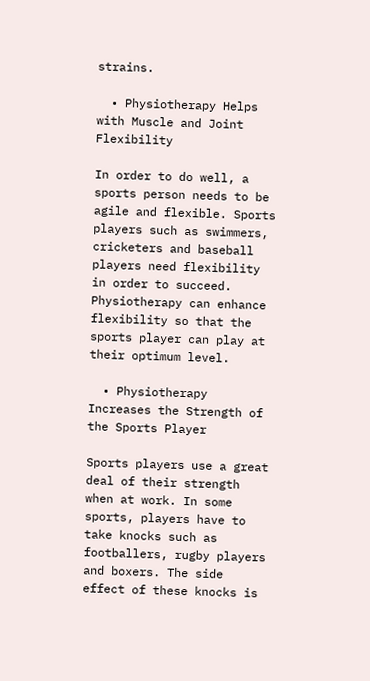strains.

  • Physiotherapy Helps with Muscle and Joint Flexibility

In order to do well, a sports person needs to be agile and flexible. Sports players such as swimmers, cricketers and baseball players need flexibility in order to succeed. Physiotherapy can enhance flexibility so that the sports player can play at their optimum level.

  • Physiotherapy Increases the Strength of the Sports Player

Sports players use a great deal of their strength when at work. In some sports, players have to take knocks such as footballers, rugby players and boxers. The side effect of these knocks is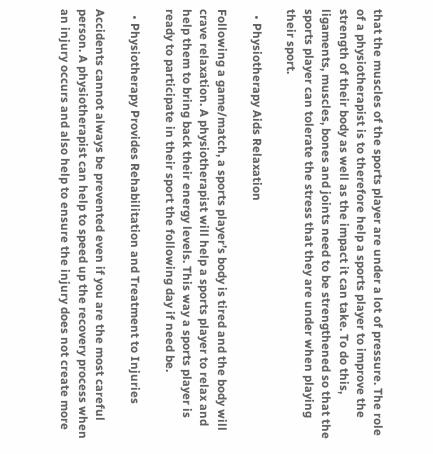that the muscles of the sports player are under a lot of pressure. The role of a physiotherapist is to therefore help a sports player to improve the strength of their body as well as the impact it can take. To do this, ligaments, muscles, bones and joints need to be strengthened so that the sports player can tolerate the stress that they are under when playing their sport.

  • Physiotherapy Aids Relaxation

Following a game/match, a sports player’s body is tired and the body will crave relaxation. A physiotherapist will help a sports player to relax and help them to bring back their energy levels. This way a sports player is ready to participate in their sport the following day if need be.

  • Physiotherapy Provides Rehabilitation and Treatment to Injuries

Accidents cannot always be prevented even if you are the most careful person. A physiotherapist can help to speed up the recovery process when an injury occurs and also help to ensure the injury does not create more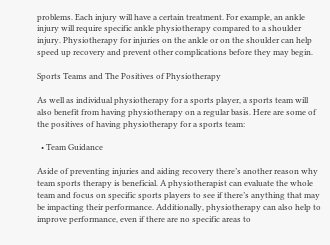problems. Each injury will have a certain treatment. For example, an ankle injury will require specific ankle physiotherapy compared to a shoulder injury. Physiotherapy for injuries on the ankle or on the shoulder can help speed up recovery and prevent other complications before they may begin.

Sports Teams and The Positives of Physiotherapy

As well as individual physiotherapy for a sports player, a sports team will also benefit from having physiotherapy on a regular basis. Here are some of the positives of having physiotherapy for a sports team:

  • Team Guidance

Aside of preventing injuries and aiding recovery there’s another reason why team sports therapy is beneficial. A physiotherapist can evaluate the whole team and focus on specific sports players to see if there’s anything that may be impacting their performance. Additionally, physiotherapy can also help to improve performance, even if there are no specific areas to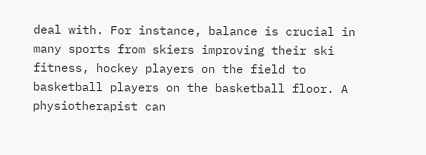deal with. For instance, balance is crucial in many sports from skiers improving their ski fitness, hockey players on the field to basketball players on the basketball floor. A physiotherapist can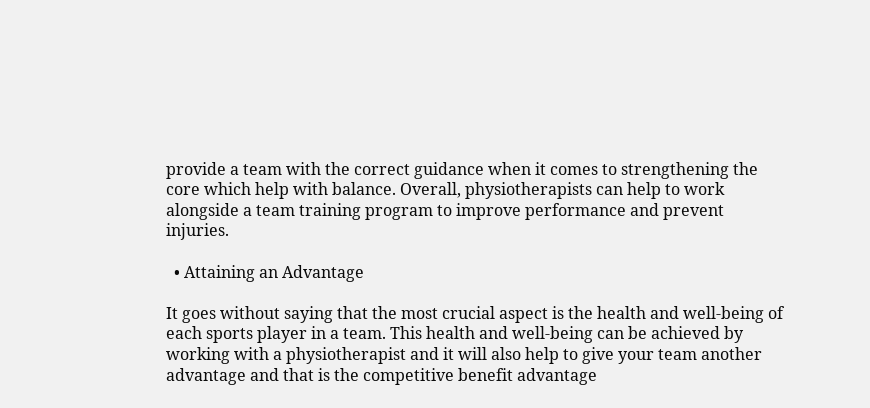provide a team with the correct guidance when it comes to strengthening the core which help with balance. Overall, physiotherapists can help to work alongside a team training program to improve performance and prevent injuries.

  • Attaining an Advantage

It goes without saying that the most crucial aspect is the health and well-being of each sports player in a team. This health and well-being can be achieved by working with a physiotherapist and it will also help to give your team another advantage and that is the competitive benefit advantage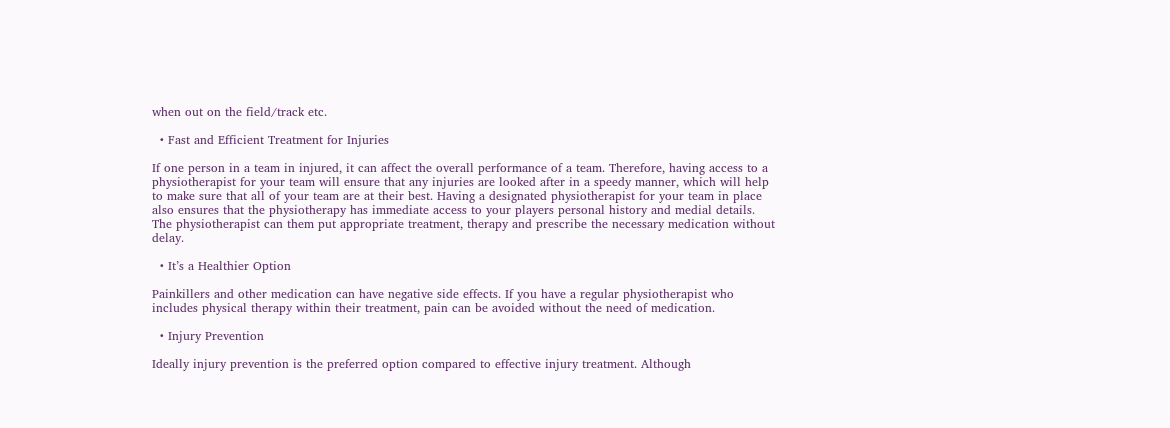when out on the field/track etc.

  • Fast and Efficient Treatment for Injuries

If one person in a team in injured, it can affect the overall performance of a team. Therefore, having access to a physiotherapist for your team will ensure that any injuries are looked after in a speedy manner, which will help to make sure that all of your team are at their best. Having a designated physiotherapist for your team in place also ensures that the physiotherapy has immediate access to your players personal history and medial details. The physiotherapist can them put appropriate treatment, therapy and prescribe the necessary medication without delay.

  • It’s a Healthier Option

Painkillers and other medication can have negative side effects. If you have a regular physiotherapist who includes physical therapy within their treatment, pain can be avoided without the need of medication.

  • Injury Prevention

Ideally injury prevention is the preferred option compared to effective injury treatment. Although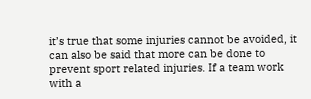it’s true that some injuries cannot be avoided, it can also be said that more can be done to prevent sport related injuries. If a team work with a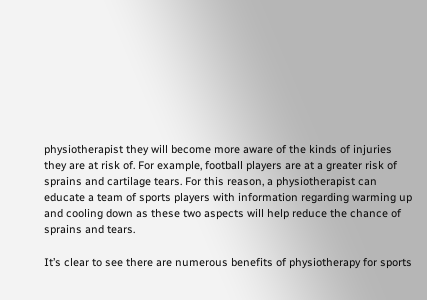physiotherapist they will become more aware of the kinds of injuries they are at risk of. For example, football players are at a greater risk of sprains and cartilage tears. For this reason, a physiotherapist can educate a team of sports players with information regarding warming up and cooling down as these two aspects will help reduce the chance of sprains and tears.

It’s clear to see there are numerous benefits of physiotherapy for sports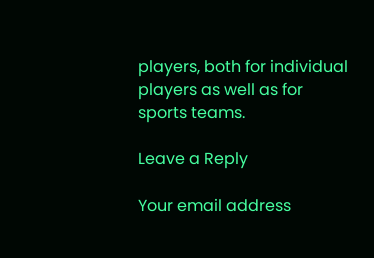players, both for individual players as well as for sports teams.

Leave a Reply

Your email address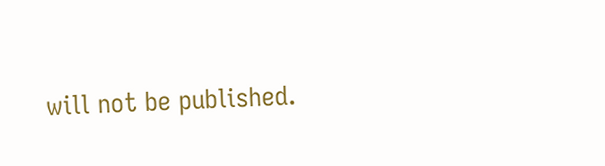will not be published.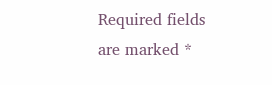Required fields are marked *